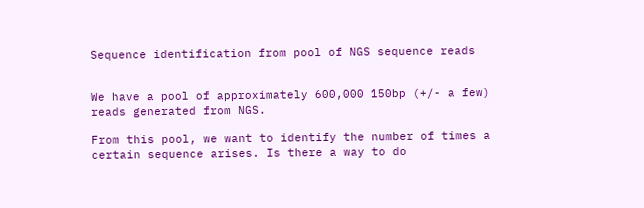Sequence identification from pool of NGS sequence reads


We have a pool of approximately 600,000 150bp (+/- a few) reads generated from NGS.

From this pool, we want to identify the number of times a certain sequence arises. Is there a way to do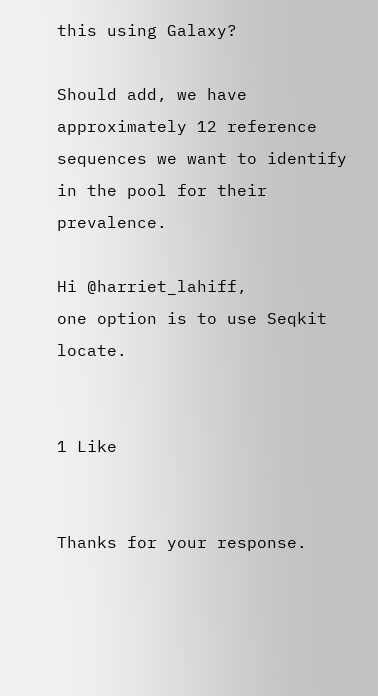this using Galaxy?

Should add, we have approximately 12 reference sequences we want to identify in the pool for their prevalence.

Hi @harriet_lahiff,
one option is to use Seqkit locate.


1 Like


Thanks for your response.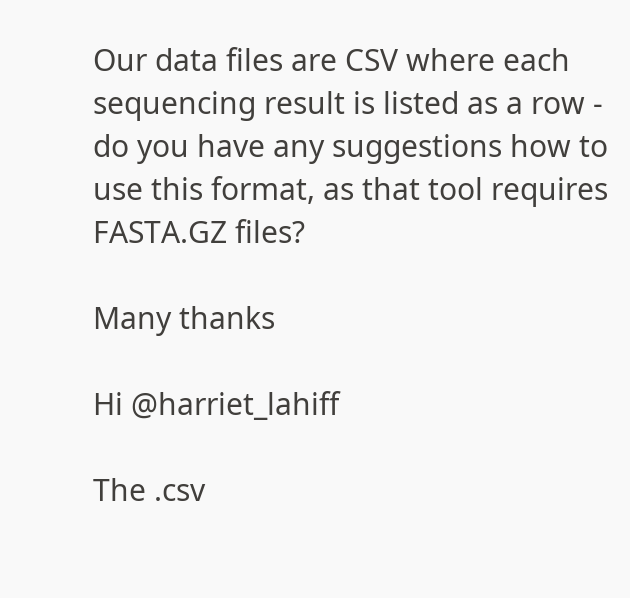Our data files are CSV where each sequencing result is listed as a row - do you have any suggestions how to use this format, as that tool requires FASTA.GZ files?

Many thanks

Hi @harriet_lahiff

The .csv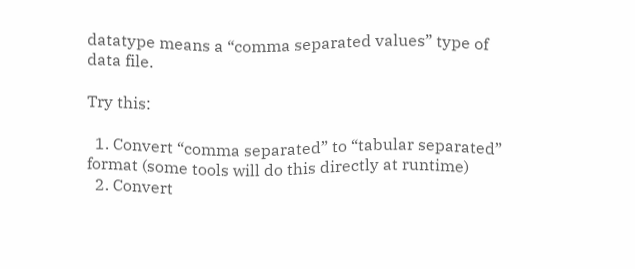datatype means a “comma separated values” type of data file.

Try this:

  1. Convert “comma separated” to “tabular separated” format (some tools will do this directly at runtime)
  2. Convert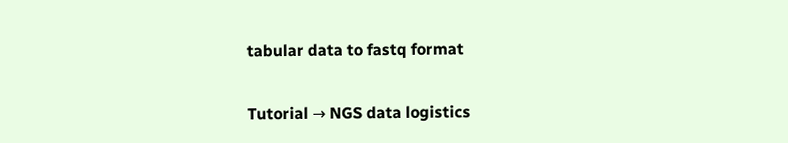tabular data to fastq format

Tutorial → NGS data logistics